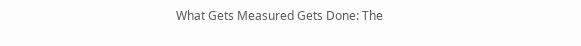What Gets Measured Gets Done: The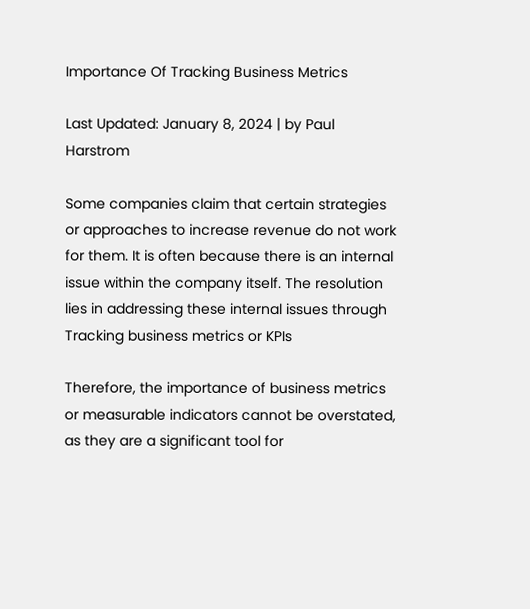Importance Of Tracking Business Metrics

Last Updated: January 8, 2024 | by Paul Harstrom

Some companies claim that certain strategies or approaches to increase revenue do not work for them. It is often because there is an internal issue within the company itself. The resolution lies in addressing these internal issues through Tracking business metrics or KPIs

Therefore, the importance of business metrics or measurable indicators cannot be overstated, as they are a significant tool for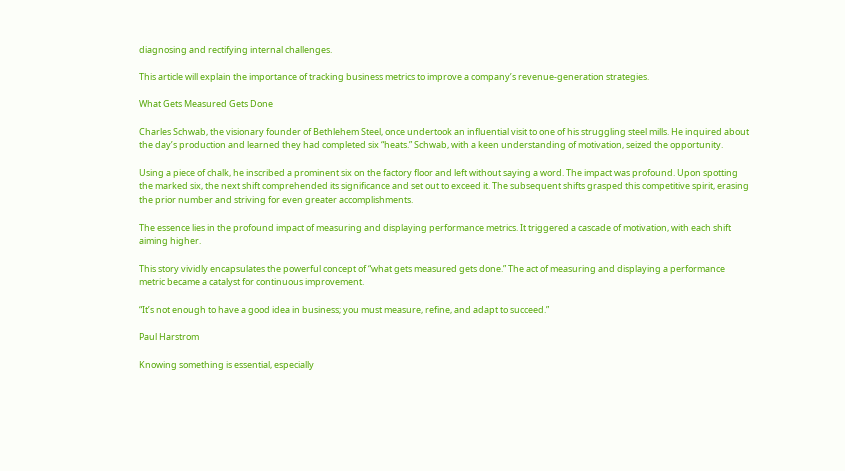diagnosing and rectifying internal challenges.

This article will explain the importance of tracking business metrics to improve a company’s revenue-generation strategies.

What Gets Measured Gets Done

Charles Schwab, the visionary founder of Bethlehem Steel, once undertook an influential visit to one of his struggling steel mills. He inquired about the day’s production and learned they had completed six “heats.” Schwab, with a keen understanding of motivation, seized the opportunity.

Using a piece of chalk, he inscribed a prominent six on the factory floor and left without saying a word. The impact was profound. Upon spotting the marked six, the next shift comprehended its significance and set out to exceed it. The subsequent shifts grasped this competitive spirit, erasing the prior number and striving for even greater accomplishments.

The essence lies in the profound impact of measuring and displaying performance metrics. It triggered a cascade of motivation, with each shift aiming higher.

This story vividly encapsulates the powerful concept of “what gets measured gets done.” The act of measuring and displaying a performance metric became a catalyst for continuous improvement.

“It’s not enough to have a good idea in business; you must measure, refine, and adapt to succeed.”

Paul Harstrom

Knowing something is essential, especially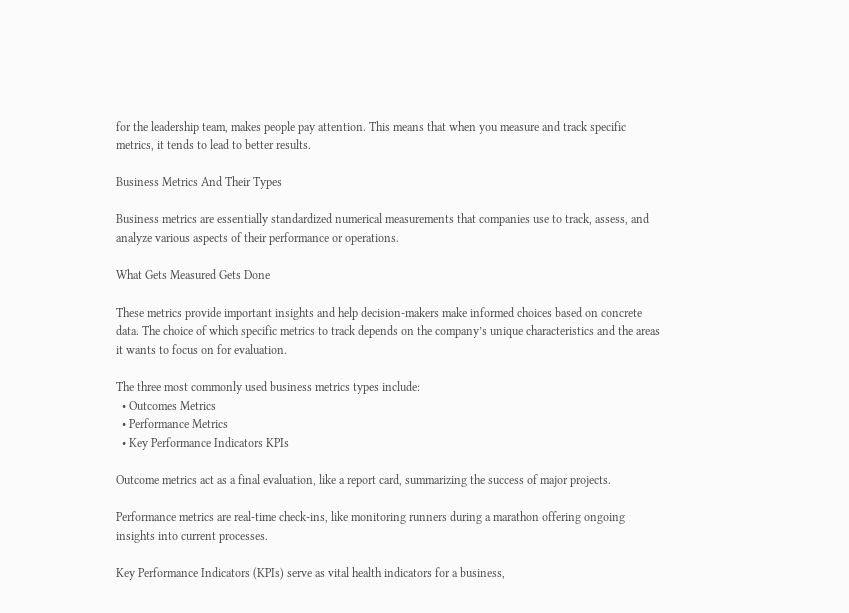for the leadership team, makes people pay attention. This means that when you measure and track specific metrics, it tends to lead to better results.

Business Metrics And Their Types

Business metrics are essentially standardized numerical measurements that companies use to track, assess, and analyze various aspects of their performance or operations.

What Gets Measured Gets Done

These metrics provide important insights and help decision-makers make informed choices based on concrete data. The choice of which specific metrics to track depends on the company’s unique characteristics and the areas it wants to focus on for evaluation.

The three most commonly used business metrics types include:
  • Outcomes Metrics
  • Performance Metrics
  • Key Performance Indicators KPIs

Outcome metrics act as a final evaluation, like a report card, summarizing the success of major projects.

Performance metrics are real-time check-ins, like monitoring runners during a marathon offering ongoing insights into current processes.

Key Performance Indicators (KPIs) serve as vital health indicators for a business,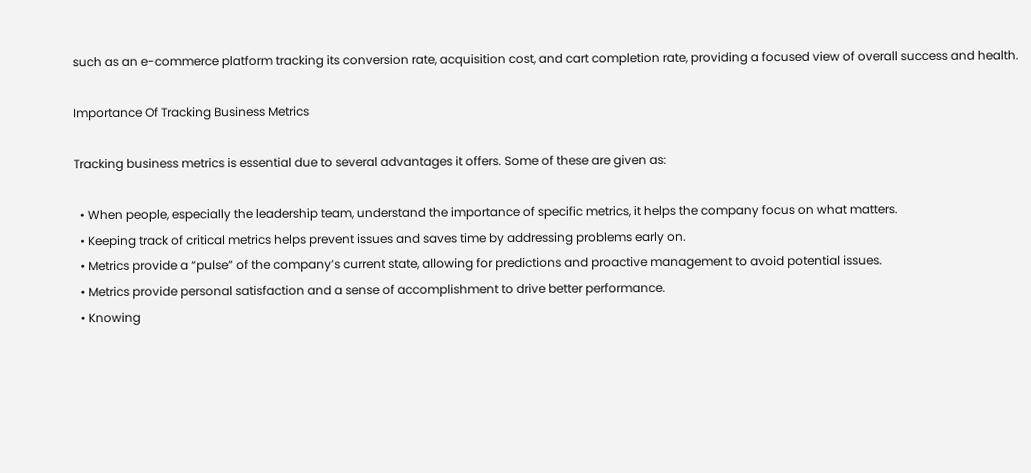such as an e-commerce platform tracking its conversion rate, acquisition cost, and cart completion rate, providing a focused view of overall success and health.

Importance Of Tracking Business Metrics

Tracking business metrics is essential due to several advantages it offers. Some of these are given as:

  • When people, especially the leadership team, understand the importance of specific metrics, it helps the company focus on what matters.
  • Keeping track of critical metrics helps prevent issues and saves time by addressing problems early on.
  • Metrics provide a “pulse” of the company’s current state, allowing for predictions and proactive management to avoid potential issues.
  • Metrics provide personal satisfaction and a sense of accomplishment to drive better performance.
  • Knowing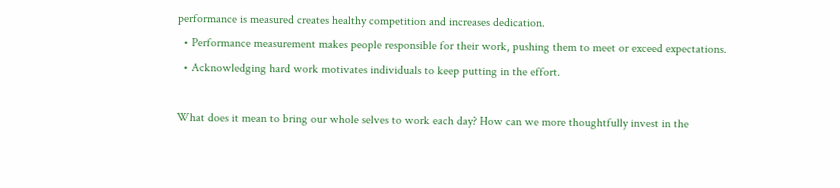performance is measured creates healthy competition and increases dedication.
  • Performance measurement makes people responsible for their work, pushing them to meet or exceed expectations.
  • Acknowledging hard work motivates individuals to keep putting in the effort.

What does it mean to bring our whole selves to work each day? How can we more thoughtfully invest in the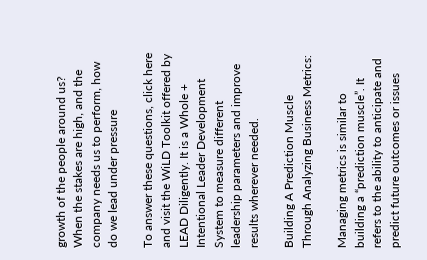growth of the people around us? When the stakes are high, and the company needs us to perform, how do we lead under pressure

To answer these questions, click here and visit the WiLD Toolkit offered by LEAD Diligently. It is a Whole + Intentional Leader Development System to measure different leadership parameters and improve results wherever needed.

Building A Prediction Muscle Through Analyzing Business Metrics:

Managing metrics is similar to building a “prediction muscle”. It refers to the ability to anticipate and predict future outcomes or issues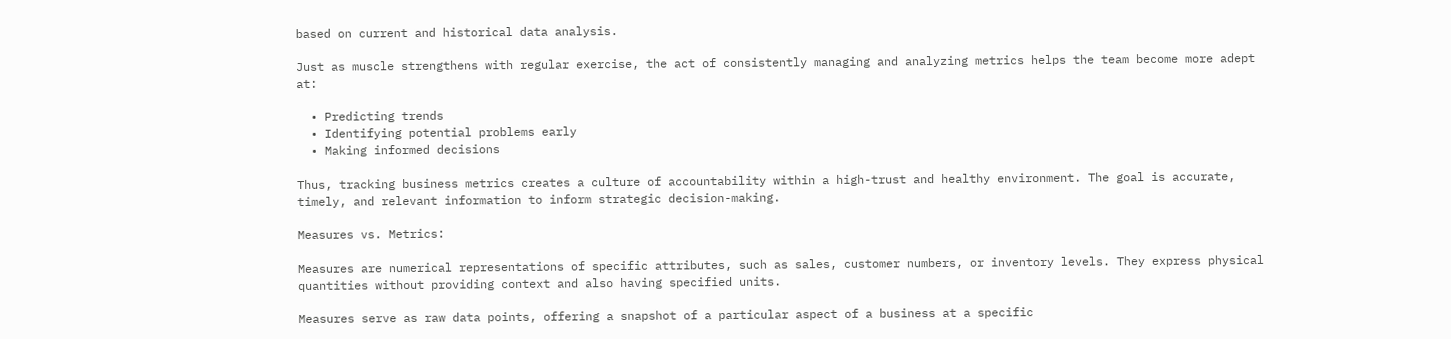based on current and historical data analysis.

Just as muscle strengthens with regular exercise, the act of consistently managing and analyzing metrics helps the team become more adept at:

  • Predicting trends
  • Identifying potential problems early
  • Making informed decisions

Thus, tracking business metrics creates a culture of accountability within a high-trust and healthy environment. The goal is accurate, timely, and relevant information to inform strategic decision-making.

Measures vs. Metrics:

Measures are numerical representations of specific attributes, such as sales, customer numbers, or inventory levels. They express physical quantities without providing context and also having specified units.

Measures serve as raw data points, offering a snapshot of a particular aspect of a business at a specific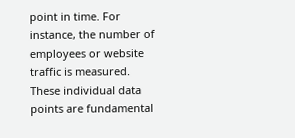point in time. For instance, the number of employees or website traffic is measured. These individual data points are fundamental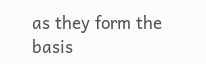as they form the basis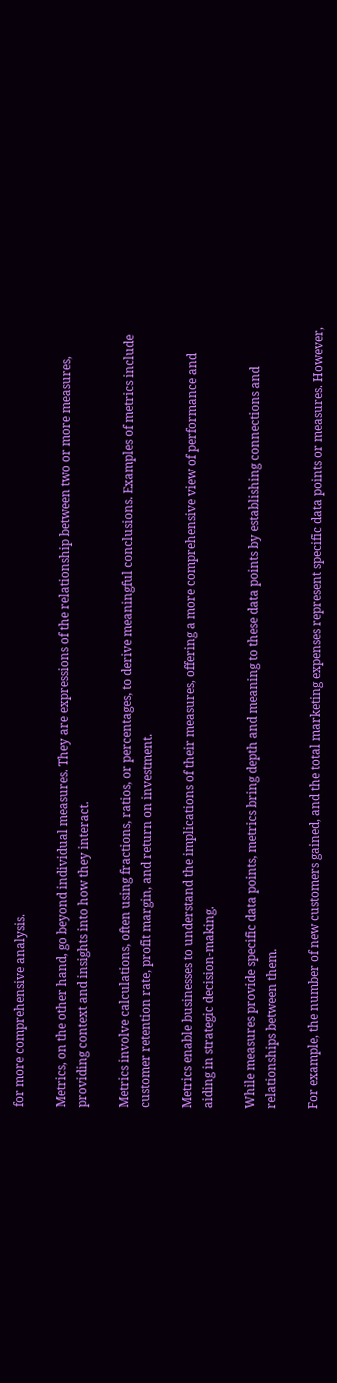for more comprehensive analysis.

Metrics, on the other hand, go beyond individual measures. They are expressions of the relationship between two or more measures, providing context and insights into how they interact.

Metrics involve calculations, often using fractions, ratios, or percentages, to derive meaningful conclusions. Examples of metrics include customer retention rate, profit margin, and return on investment.

Metrics enable businesses to understand the implications of their measures, offering a more comprehensive view of performance and aiding in strategic decision-making.

While measures provide specific data points, metrics bring depth and meaning to these data points by establishing connections and relationships between them.

For example, the number of new customers gained, and the total marketing expenses represent specific data points or measures. However,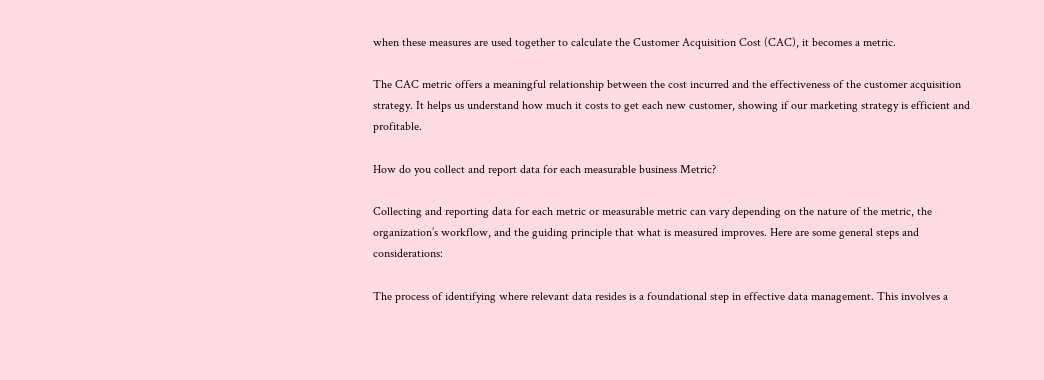when these measures are used together to calculate the Customer Acquisition Cost (CAC), it becomes a metric.

The CAC metric offers a meaningful relationship between the cost incurred and the effectiveness of the customer acquisition strategy. It helps us understand how much it costs to get each new customer, showing if our marketing strategy is efficient and profitable.

How do you collect and report data for each measurable business Metric?

Collecting and reporting data for each metric or measurable metric can vary depending on the nature of the metric, the organization’s workflow, and the guiding principle that what is measured improves. Here are some general steps and considerations:

The process of identifying where relevant data resides is a foundational step in effective data management. This involves a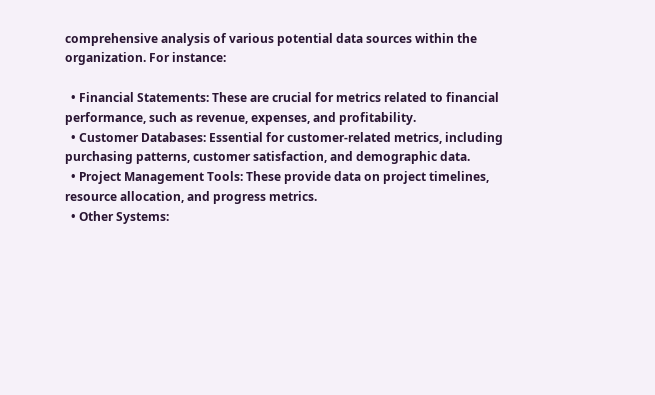comprehensive analysis of various potential data sources within the organization. For instance:

  • Financial Statements: These are crucial for metrics related to financial performance, such as revenue, expenses, and profitability.
  • Customer Databases: Essential for customer-related metrics, including purchasing patterns, customer satisfaction, and demographic data.
  • Project Management Tools: These provide data on project timelines, resource allocation, and progress metrics.
  • Other Systems: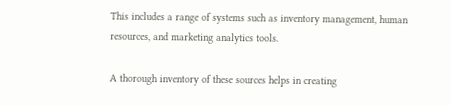This includes a range of systems such as inventory management, human resources, and marketing analytics tools.

A thorough inventory of these sources helps in creating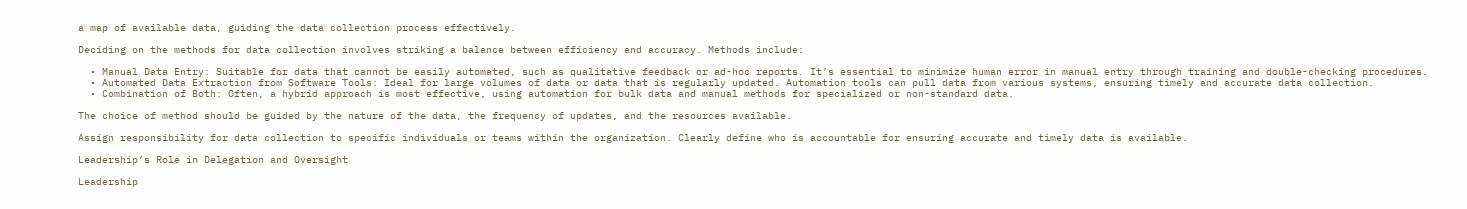a map of available data, guiding the data collection process effectively.

Deciding on the methods for data collection involves striking a balance between efficiency and accuracy. Methods include:

  • Manual Data Entry: Suitable for data that cannot be easily automated, such as qualitative feedback or ad-hoc reports. It’s essential to minimize human error in manual entry through training and double-checking procedures.
  • Automated Data Extraction from Software Tools: Ideal for large volumes of data or data that is regularly updated. Automation tools can pull data from various systems, ensuring timely and accurate data collection.
  • Combination of Both: Often, a hybrid approach is most effective, using automation for bulk data and manual methods for specialized or non-standard data.

The choice of method should be guided by the nature of the data, the frequency of updates, and the resources available.

Assign responsibility for data collection to specific individuals or teams within the organization. Clearly define who is accountable for ensuring accurate and timely data is available.

Leadership’s Role in Delegation and Oversight

Leadership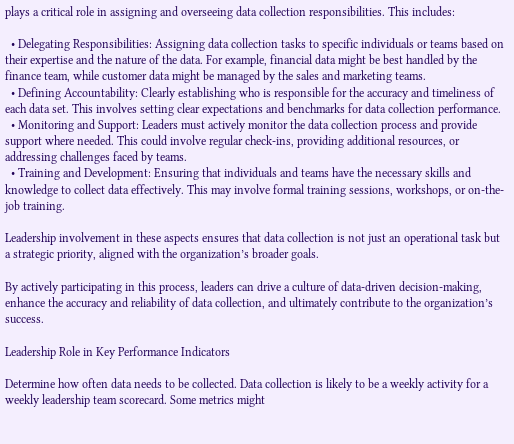plays a critical role in assigning and overseeing data collection responsibilities. This includes:

  • Delegating Responsibilities: Assigning data collection tasks to specific individuals or teams based on their expertise and the nature of the data. For example, financial data might be best handled by the finance team, while customer data might be managed by the sales and marketing teams.
  • Defining Accountability: Clearly establishing who is responsible for the accuracy and timeliness of each data set. This involves setting clear expectations and benchmarks for data collection performance.
  • Monitoring and Support: Leaders must actively monitor the data collection process and provide support where needed. This could involve regular check-ins, providing additional resources, or addressing challenges faced by teams.
  • Training and Development: Ensuring that individuals and teams have the necessary skills and knowledge to collect data effectively. This may involve formal training sessions, workshops, or on-the-job training.

Leadership involvement in these aspects ensures that data collection is not just an operational task but a strategic priority, aligned with the organization’s broader goals.

By actively participating in this process, leaders can drive a culture of data-driven decision-making, enhance the accuracy and reliability of data collection, and ultimately contribute to the organization’s success.

Leadership Role in Key Performance Indicators

Determine how often data needs to be collected. Data collection is likely to be a weekly activity for a weekly leadership team scorecard. Some metrics might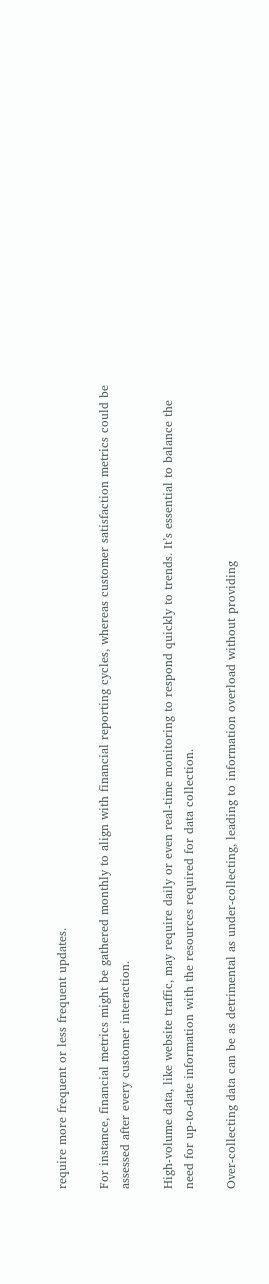require more frequent or less frequent updates.

For instance, financial metrics might be gathered monthly to align with financial reporting cycles, whereas customer satisfaction metrics could be assessed after every customer interaction.

High-volume data, like website traffic, may require daily or even real-time monitoring to respond quickly to trends. It’s essential to balance the need for up-to-date information with the resources required for data collection.

Over-collecting data can be as detrimental as under-collecting, leading to information overload without providing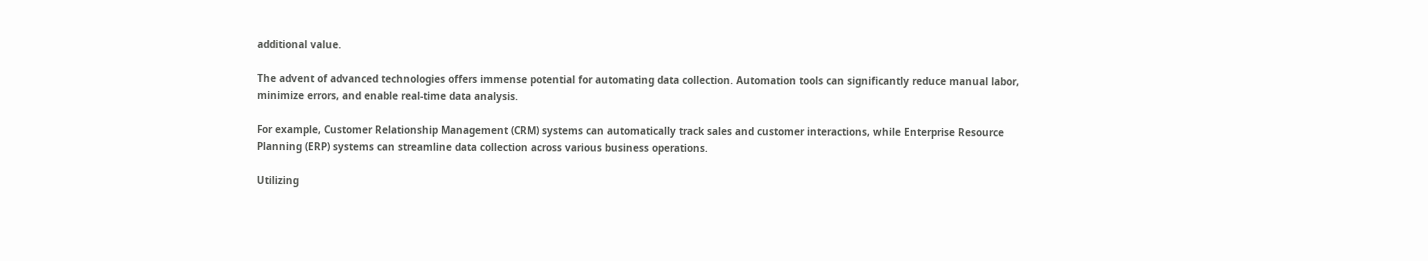additional value.

The advent of advanced technologies offers immense potential for automating data collection. Automation tools can significantly reduce manual labor, minimize errors, and enable real-time data analysis.

For example, Customer Relationship Management (CRM) systems can automatically track sales and customer interactions, while Enterprise Resource Planning (ERP) systems can streamline data collection across various business operations.

Utilizing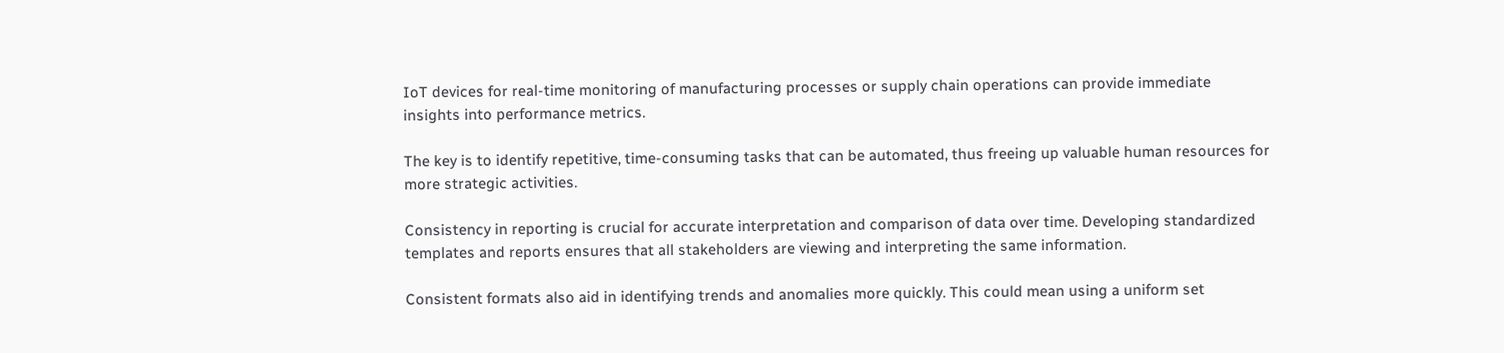IoT devices for real-time monitoring of manufacturing processes or supply chain operations can provide immediate insights into performance metrics.

The key is to identify repetitive, time-consuming tasks that can be automated, thus freeing up valuable human resources for more strategic activities.

Consistency in reporting is crucial for accurate interpretation and comparison of data over time. Developing standardized templates and reports ensures that all stakeholders are viewing and interpreting the same information.

Consistent formats also aid in identifying trends and anomalies more quickly. This could mean using a uniform set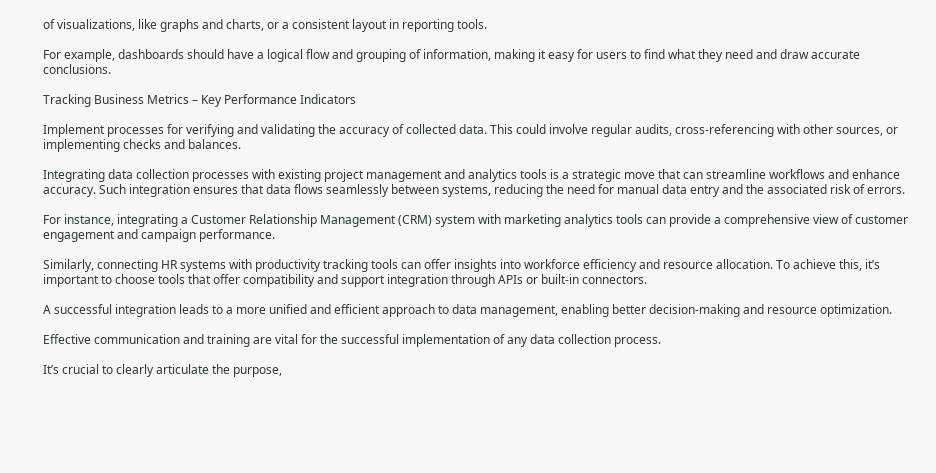of visualizations, like graphs and charts, or a consistent layout in reporting tools.

For example, dashboards should have a logical flow and grouping of information, making it easy for users to find what they need and draw accurate conclusions.

Tracking Business Metrics – Key Performance Indicators

Implement processes for verifying and validating the accuracy of collected data. This could involve regular audits, cross-referencing with other sources, or implementing checks and balances.

Integrating data collection processes with existing project management and analytics tools is a strategic move that can streamline workflows and enhance accuracy. Such integration ensures that data flows seamlessly between systems, reducing the need for manual data entry and the associated risk of errors.

For instance, integrating a Customer Relationship Management (CRM) system with marketing analytics tools can provide a comprehensive view of customer engagement and campaign performance.

Similarly, connecting HR systems with productivity tracking tools can offer insights into workforce efficiency and resource allocation. To achieve this, it’s important to choose tools that offer compatibility and support integration through APIs or built-in connectors.

A successful integration leads to a more unified and efficient approach to data management, enabling better decision-making and resource optimization.

Effective communication and training are vital for the successful implementation of any data collection process.

It’s crucial to clearly articulate the purpose,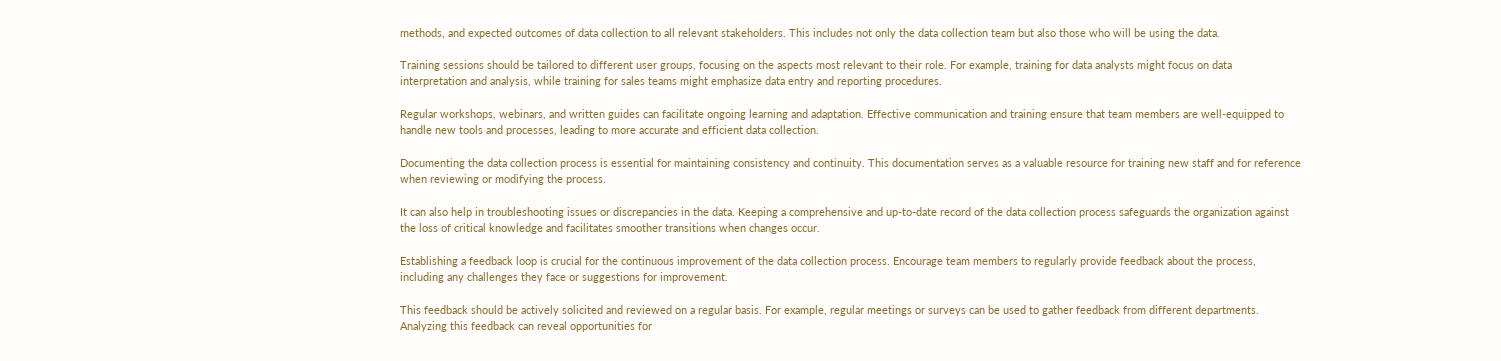methods, and expected outcomes of data collection to all relevant stakeholders. This includes not only the data collection team but also those who will be using the data.

Training sessions should be tailored to different user groups, focusing on the aspects most relevant to their role. For example, training for data analysts might focus on data interpretation and analysis, while training for sales teams might emphasize data entry and reporting procedures.

Regular workshops, webinars, and written guides can facilitate ongoing learning and adaptation. Effective communication and training ensure that team members are well-equipped to handle new tools and processes, leading to more accurate and efficient data collection.

Documenting the data collection process is essential for maintaining consistency and continuity. This documentation serves as a valuable resource for training new staff and for reference when reviewing or modifying the process.

It can also help in troubleshooting issues or discrepancies in the data. Keeping a comprehensive and up-to-date record of the data collection process safeguards the organization against the loss of critical knowledge and facilitates smoother transitions when changes occur.

Establishing a feedback loop is crucial for the continuous improvement of the data collection process. Encourage team members to regularly provide feedback about the process, including any challenges they face or suggestions for improvement.

This feedback should be actively solicited and reviewed on a regular basis. For example, regular meetings or surveys can be used to gather feedback from different departments. Analyzing this feedback can reveal opportunities for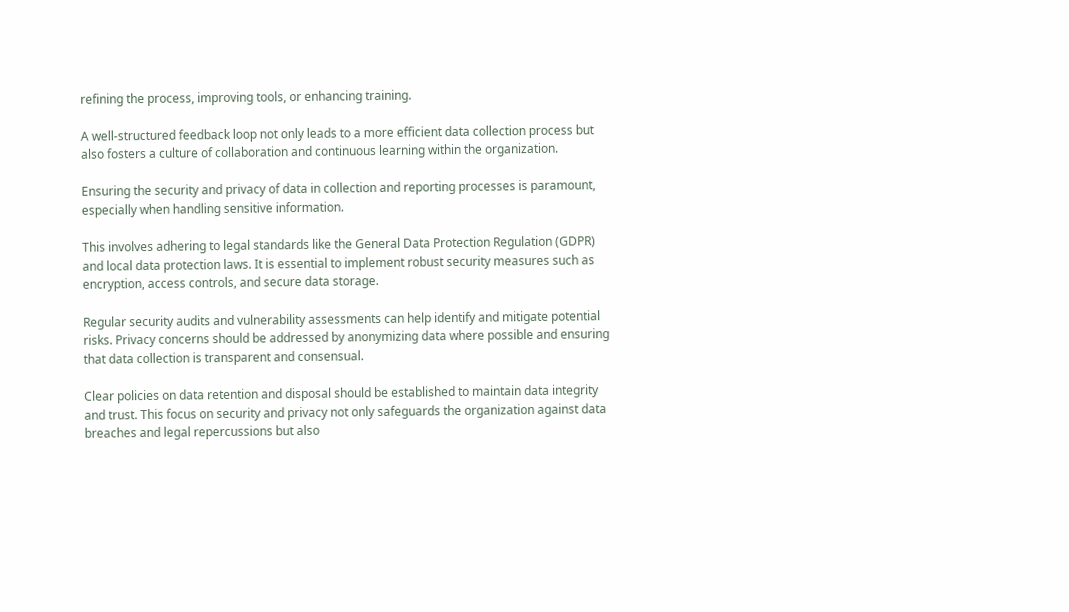refining the process, improving tools, or enhancing training.

A well-structured feedback loop not only leads to a more efficient data collection process but also fosters a culture of collaboration and continuous learning within the organization.

Ensuring the security and privacy of data in collection and reporting processes is paramount, especially when handling sensitive information.

This involves adhering to legal standards like the General Data Protection Regulation (GDPR) and local data protection laws. It is essential to implement robust security measures such as encryption, access controls, and secure data storage.

Regular security audits and vulnerability assessments can help identify and mitigate potential risks. Privacy concerns should be addressed by anonymizing data where possible and ensuring that data collection is transparent and consensual.

Clear policies on data retention and disposal should be established to maintain data integrity and trust. This focus on security and privacy not only safeguards the organization against data breaches and legal repercussions but also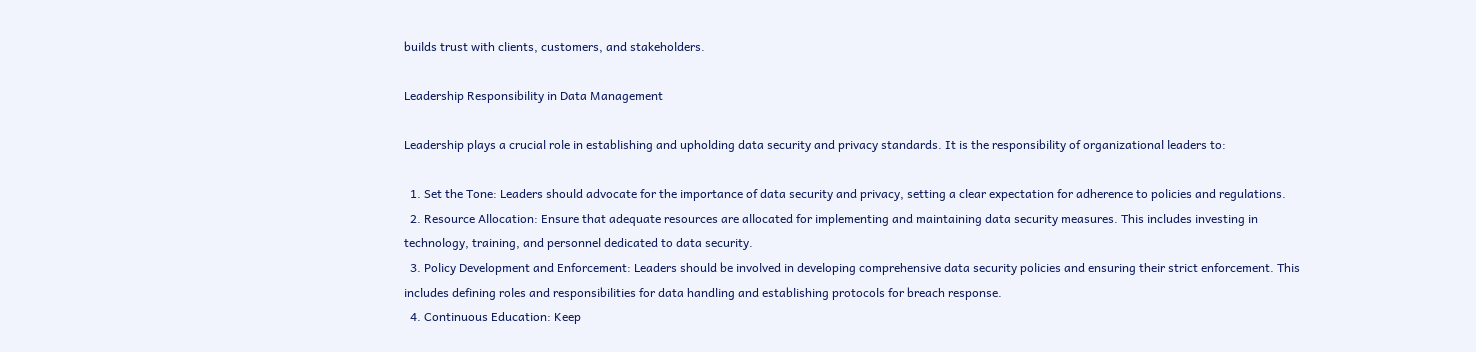builds trust with clients, customers, and stakeholders.

Leadership Responsibility in Data Management

Leadership plays a crucial role in establishing and upholding data security and privacy standards. It is the responsibility of organizational leaders to:

  1. Set the Tone: Leaders should advocate for the importance of data security and privacy, setting a clear expectation for adherence to policies and regulations.
  2. Resource Allocation: Ensure that adequate resources are allocated for implementing and maintaining data security measures. This includes investing in technology, training, and personnel dedicated to data security.
  3. Policy Development and Enforcement: Leaders should be involved in developing comprehensive data security policies and ensuring their strict enforcement. This includes defining roles and responsibilities for data handling and establishing protocols for breach response.
  4. Continuous Education: Keep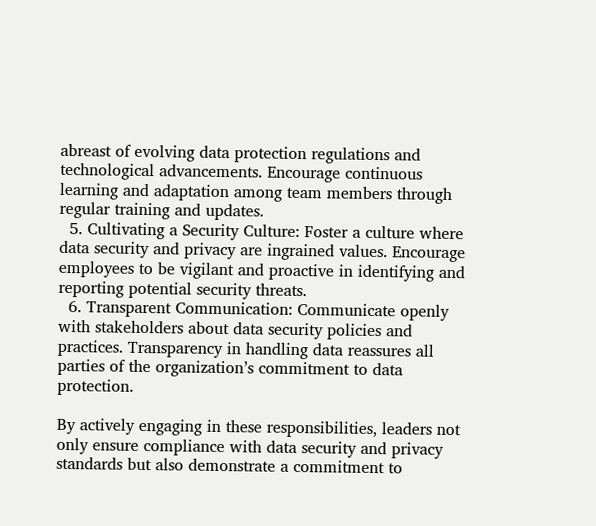abreast of evolving data protection regulations and technological advancements. Encourage continuous learning and adaptation among team members through regular training and updates.
  5. Cultivating a Security Culture: Foster a culture where data security and privacy are ingrained values. Encourage employees to be vigilant and proactive in identifying and reporting potential security threats.
  6. Transparent Communication: Communicate openly with stakeholders about data security policies and practices. Transparency in handling data reassures all parties of the organization’s commitment to data protection.

By actively engaging in these responsibilities, leaders not only ensure compliance with data security and privacy standards but also demonstrate a commitment to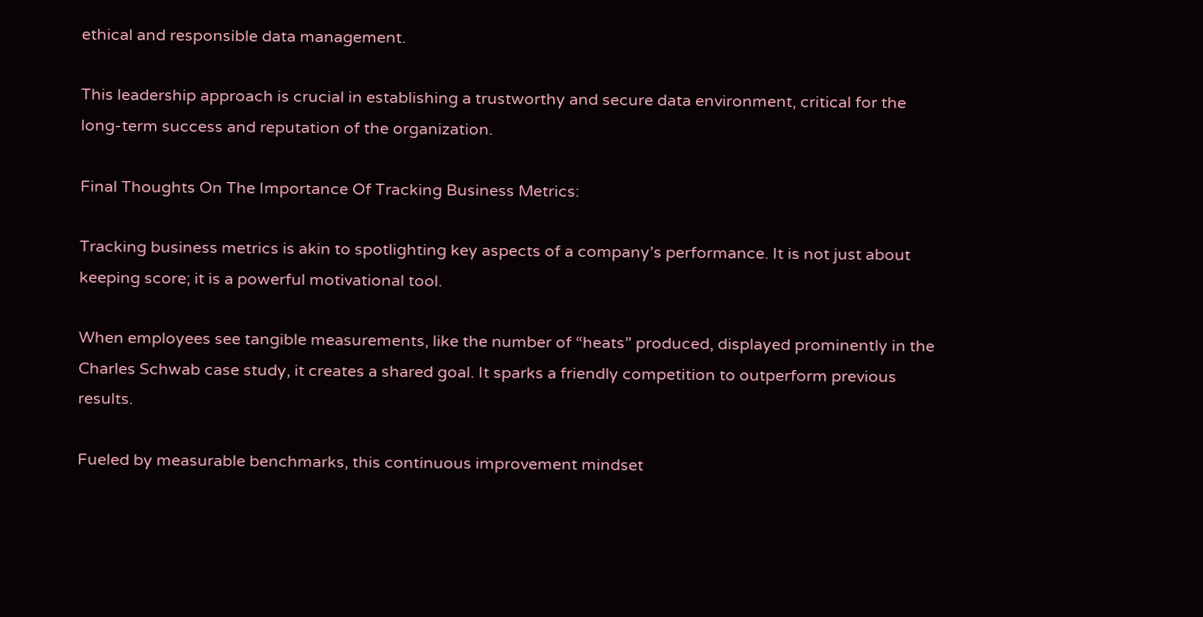ethical and responsible data management.

This leadership approach is crucial in establishing a trustworthy and secure data environment, critical for the long-term success and reputation of the organization.

Final Thoughts On The Importance Of Tracking Business Metrics:

Tracking business metrics is akin to spotlighting key aspects of a company’s performance. It is not just about keeping score; it is a powerful motivational tool.

When employees see tangible measurements, like the number of “heats” produced, displayed prominently in the Charles Schwab case study, it creates a shared goal. It sparks a friendly competition to outperform previous results.

Fueled by measurable benchmarks, this continuous improvement mindset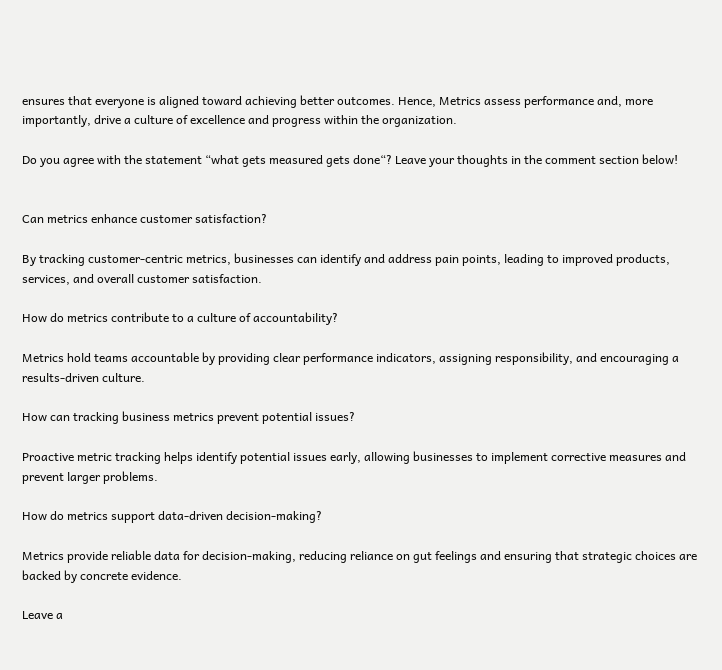ensures that everyone is aligned toward achieving better outcomes. Hence, Metrics assess performance and, more importantly, drive a culture of excellence and progress within the organization.

Do you agree with the statement “what gets measured gets done“? Leave your thoughts in the comment section below!


Can metrics enhance customer satisfaction?

By tracking customer-centric metrics, businesses can identify and address pain points, leading to improved products, services, and overall customer satisfaction.

How do metrics contribute to a culture of accountability?

Metrics hold teams accountable by providing clear performance indicators, assigning responsibility, and encouraging a results-driven culture.

How can tracking business metrics prevent potential issues?

Proactive metric tracking helps identify potential issues early, allowing businesses to implement corrective measures and prevent larger problems.

How do metrics support data-driven decision-making?

Metrics provide reliable data for decision-making, reducing reliance on gut feelings and ensuring that strategic choices are backed by concrete evidence.

Leave a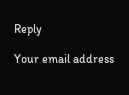Reply

Your email address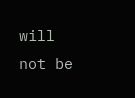will not be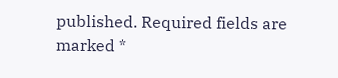published. Required fields are marked *